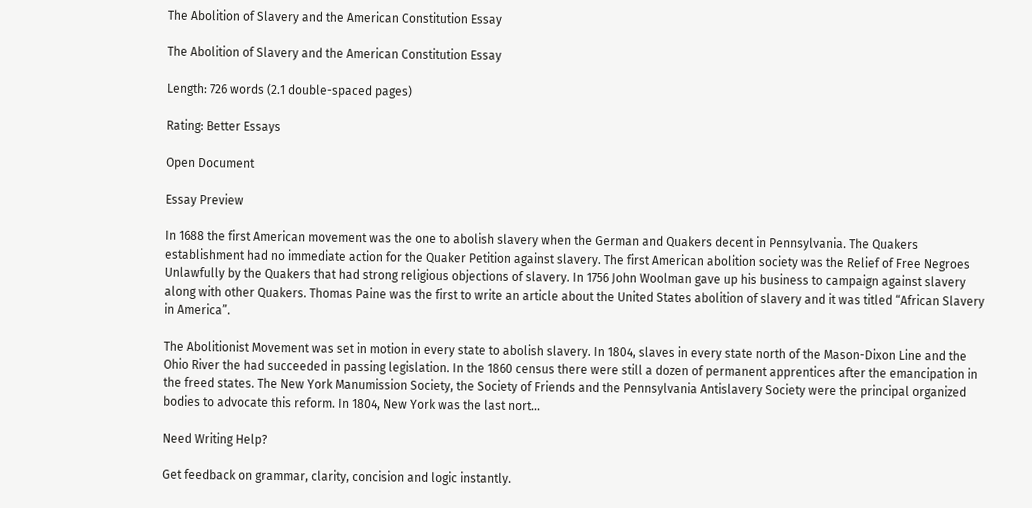The Abolition of Slavery and the American Constitution Essay

The Abolition of Slavery and the American Constitution Essay

Length: 726 words (2.1 double-spaced pages)

Rating: Better Essays

Open Document

Essay Preview

In 1688 the first American movement was the one to abolish slavery when the German and Quakers decent in Pennsylvania. The Quakers establishment had no immediate action for the Quaker Petition against slavery. The first American abolition society was the Relief of Free Negroes Unlawfully by the Quakers that had strong religious objections of slavery. In 1756 John Woolman gave up his business to campaign against slavery along with other Quakers. Thomas Paine was the first to write an article about the United States abolition of slavery and it was titled “African Slavery in America”.

The Abolitionist Movement was set in motion in every state to abolish slavery. In 1804, slaves in every state north of the Mason-Dixon Line and the Ohio River the had succeeded in passing legislation. In the 1860 census there were still a dozen of permanent apprentices after the emancipation in the freed states. The New York Manumission Society, the Society of Friends and the Pennsylvania Antislavery Society were the principal organized bodies to advocate this reform. In 1804, New York was the last nort...

Need Writing Help?

Get feedback on grammar, clarity, concision and logic instantly.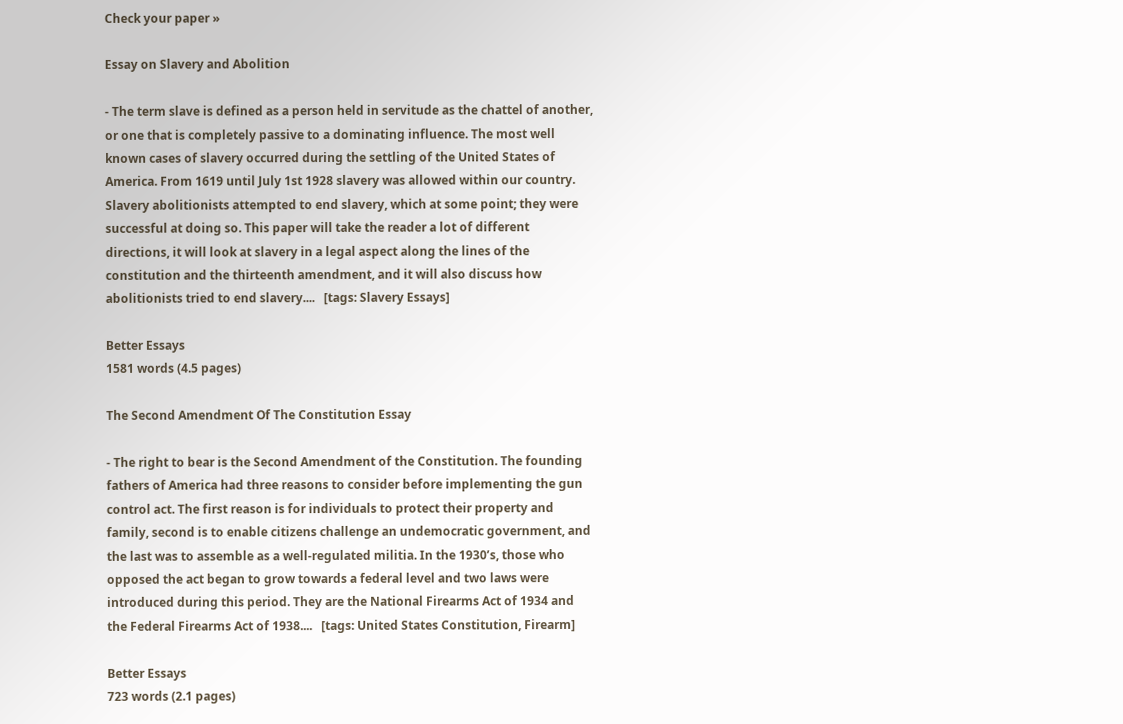Check your paper »

Essay on Slavery and Abolition

- The term slave is defined as a person held in servitude as the chattel of another, or one that is completely passive to a dominating influence. The most well known cases of slavery occurred during the settling of the United States of America. From 1619 until July 1st 1928 slavery was allowed within our country. Slavery abolitionists attempted to end slavery, which at some point; they were successful at doing so. This paper will take the reader a lot of different directions, it will look at slavery in a legal aspect along the lines of the constitution and the thirteenth amendment, and it will also discuss how abolitionists tried to end slavery....   [tags: Slavery Essays]

Better Essays
1581 words (4.5 pages)

The Second Amendment Of The Constitution Essay

- The right to bear is the Second Amendment of the Constitution. The founding fathers of America had three reasons to consider before implementing the gun control act. The first reason is for individuals to protect their property and family, second is to enable citizens challenge an undemocratic government, and the last was to assemble as a well-regulated militia. In the 1930’s, those who opposed the act began to grow towards a federal level and two laws were introduced during this period. They are the National Firearms Act of 1934 and the Federal Firearms Act of 1938....   [tags: United States Constitution, Firearm]

Better Essays
723 words (2.1 pages)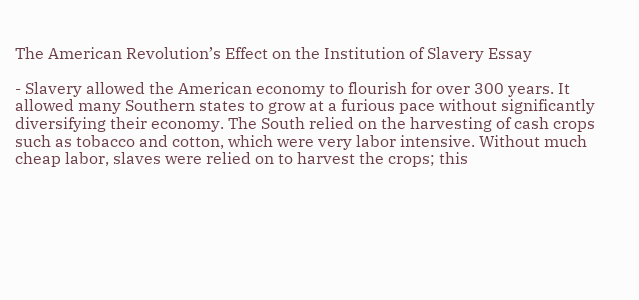The American Revolution’s Effect on the Institution of Slavery Essay

- Slavery allowed the American economy to flourish for over 300 years. It allowed many Southern states to grow at a furious pace without significantly diversifying their economy. The South relied on the harvesting of cash crops such as tobacco and cotton, which were very labor intensive. Without much cheap labor, slaves were relied on to harvest the crops; this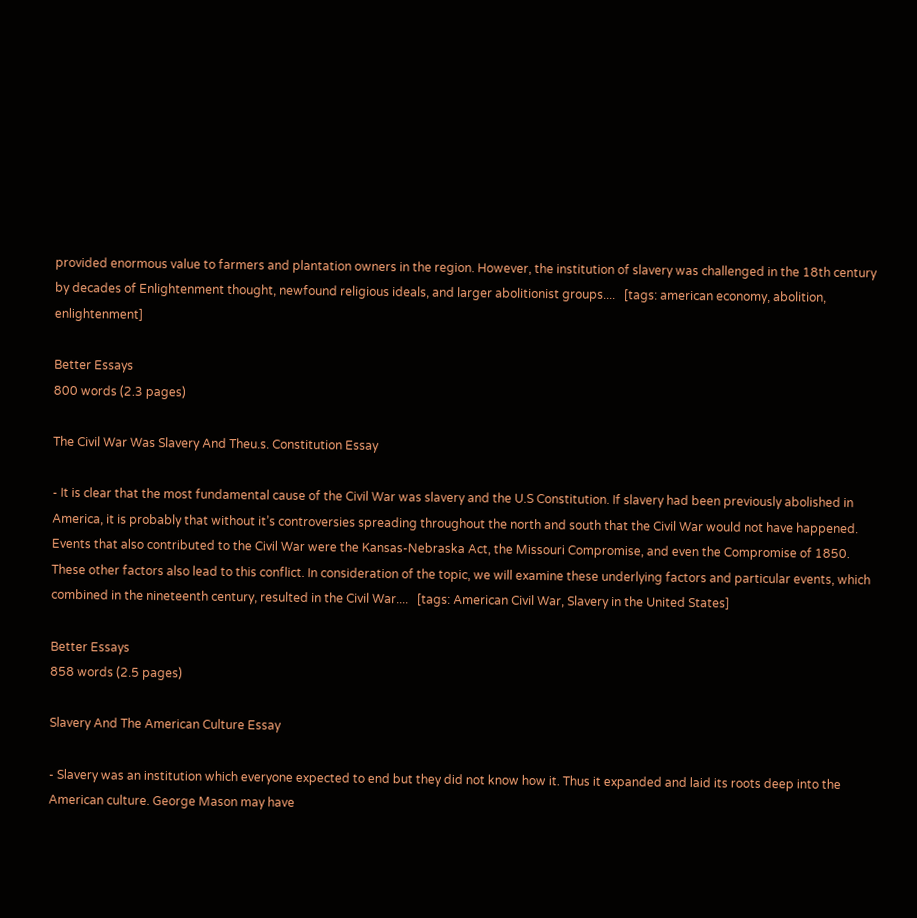provided enormous value to farmers and plantation owners in the region. However, the institution of slavery was challenged in the 18th century by decades of Enlightenment thought, newfound religious ideals, and larger abolitionist groups....   [tags: american economy, abolition, enlightenment]

Better Essays
800 words (2.3 pages)

The Civil War Was Slavery And Theu.s. Constitution Essay

- It is clear that the most fundamental cause of the Civil War was slavery and the U.S Constitution. If slavery had been previously abolished in America, it is probably that without it’s controversies spreading throughout the north and south that the Civil War would not have happened. Events that also contributed to the Civil War were the Kansas-Nebraska Act, the Missouri Compromise, and even the Compromise of 1850. These other factors also lead to this conflict. In consideration of the topic, we will examine these underlying factors and particular events, which combined in the nineteenth century, resulted in the Civil War....   [tags: American Civil War, Slavery in the United States]

Better Essays
858 words (2.5 pages)

Slavery And The American Culture Essay

- Slavery was an institution which everyone expected to end but they did not know how it. Thus it expanded and laid its roots deep into the American culture. George Mason may have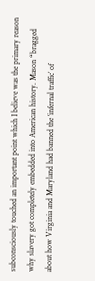subconsciously touched an important point which I believe was the primary reason why slavery got completely embedded into American history. Mason “bragged about how Virginia and Maryland had banned the ‘infernal traffic’ of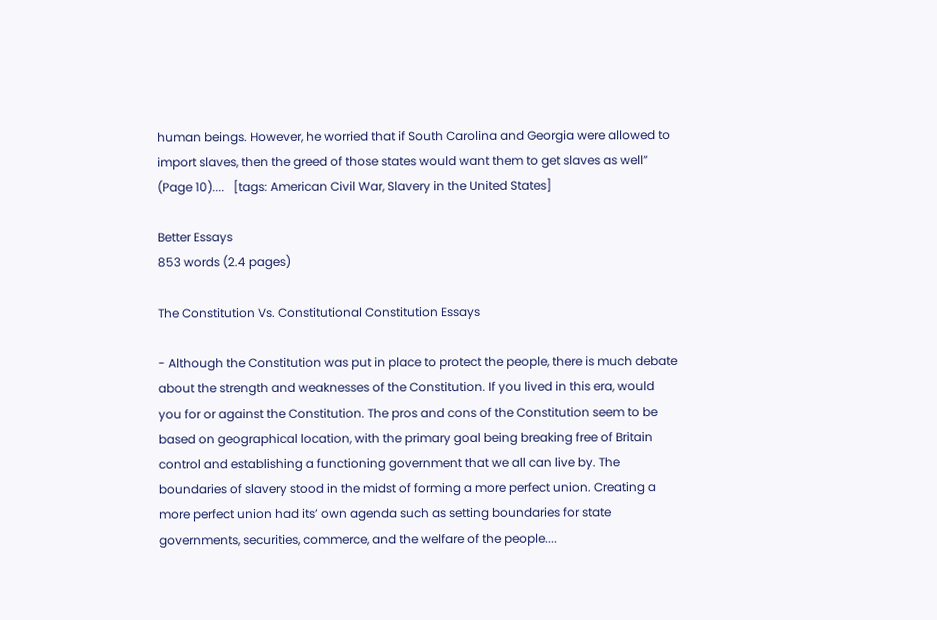human beings. However, he worried that if South Carolina and Georgia were allowed to import slaves, then the greed of those states would want them to get slaves as well” (Page 10)....   [tags: American Civil War, Slavery in the United States]

Better Essays
853 words (2.4 pages)

The Constitution Vs. Constitutional Constitution Essays

- Although the Constitution was put in place to protect the people, there is much debate about the strength and weaknesses of the Constitution. If you lived in this era, would you for or against the Constitution. The pros and cons of the Constitution seem to be based on geographical location, with the primary goal being breaking free of Britain control and establishing a functioning government that we all can live by. The boundaries of slavery stood in the midst of forming a more perfect union. Creating a more perfect union had its’ own agenda such as setting boundaries for state governments, securities, commerce, and the welfare of the people....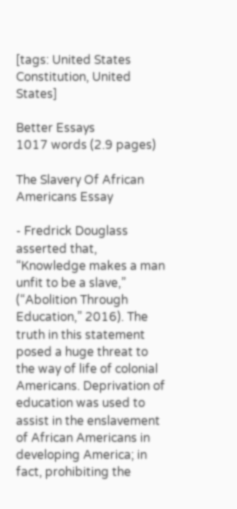[tags: United States Constitution, United States]

Better Essays
1017 words (2.9 pages)

The Slavery Of African Americans Essay

- Fredrick Douglass asserted that, “Knowledge makes a man unfit to be a slave,” (“Abolition Through Education,” 2016). The truth in this statement posed a huge threat to the way of life of colonial Americans. Deprivation of education was used to assist in the enslavement of African Americans in developing America; in fact, prohibiting the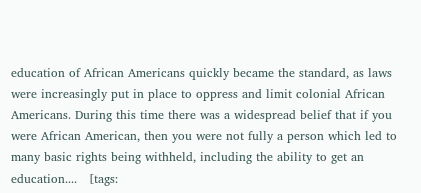education of African Americans quickly became the standard, as laws were increasingly put in place to oppress and limit colonial African Americans. During this time there was a widespread belief that if you were African American, then you were not fully a person which led to many basic rights being withheld, including the ability to get an education....   [tags: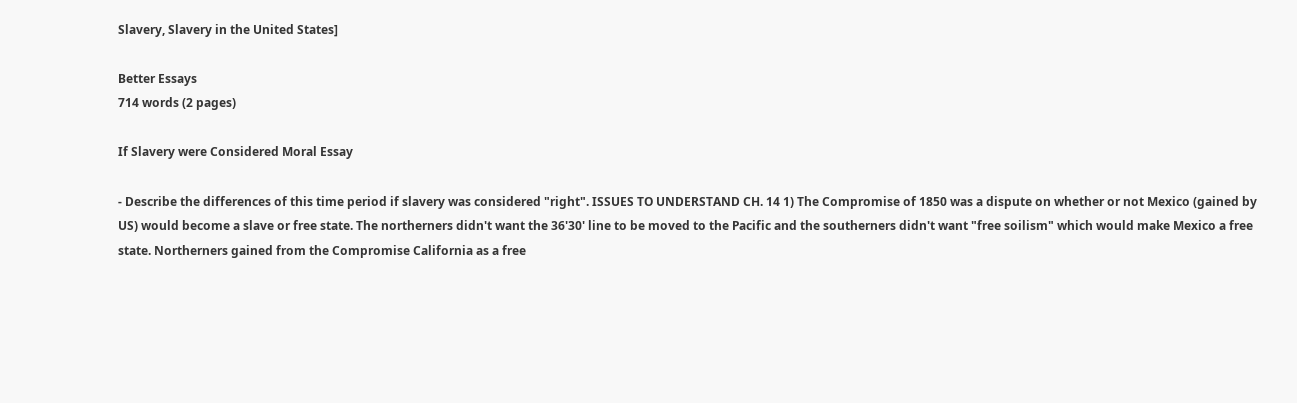Slavery, Slavery in the United States]

Better Essays
714 words (2 pages)

If Slavery were Considered Moral Essay

- Describe the differences of this time period if slavery was considered "right". ISSUES TO UNDERSTAND CH. 14 1) The Compromise of 1850 was a dispute on whether or not Mexico (gained by US) would become a slave or free state. The northerners didn't want the 36'30' line to be moved to the Pacific and the southerners didn't want "free soilism" which would make Mexico a free state. Northerners gained from the Compromise California as a free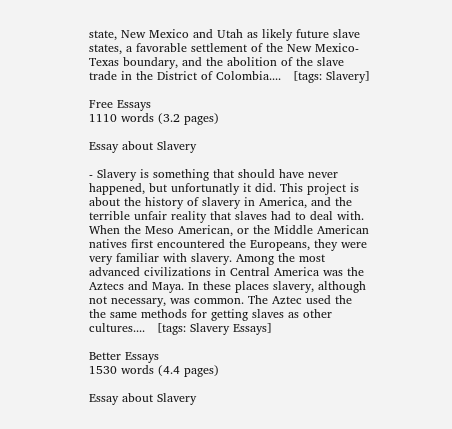state, New Mexico and Utah as likely future slave states, a favorable settlement of the New Mexico-Texas boundary, and the abolition of the slave trade in the District of Colombia....   [tags: Slavery]

Free Essays
1110 words (3.2 pages)

Essay about Slavery

- Slavery is something that should have never happened, but unfortunatly it did. This project is about the history of slavery in America, and the terrible unfair reality that slaves had to deal with. When the Meso American, or the Middle American natives first encountered the Europeans, they were very familiar with slavery. Among the most advanced civilizations in Central America was the Aztecs and Maya. In these places slavery, although not necessary, was common. The Aztec used the the same methods for getting slaves as other cultures....   [tags: Slavery Essays]

Better Essays
1530 words (4.4 pages)

Essay about Slavery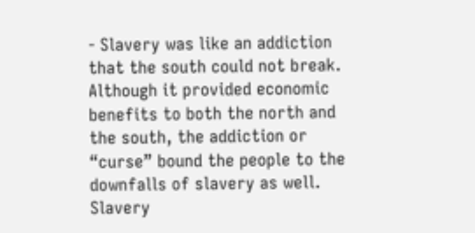- Slavery was like an addiction that the south could not break. Although it provided economic benefits to both the north and the south, the addiction or “curse” bound the people to the downfalls of slavery as well. Slavery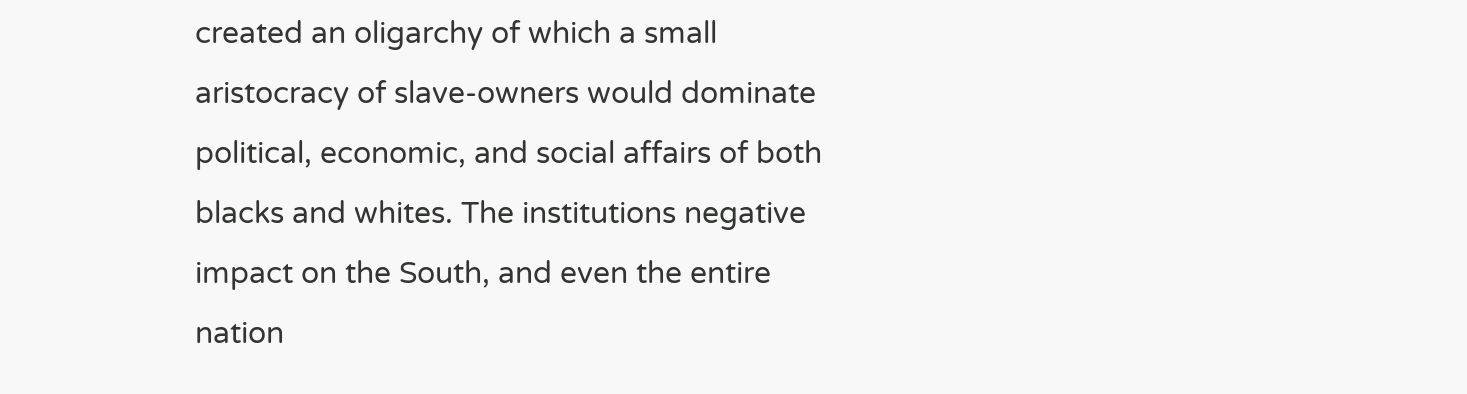created an oligarchy of which a small aristocracy of slave-owners would dominate political, economic, and social affairs of both blacks and whites. The institutions negative impact on the South, and even the entire nation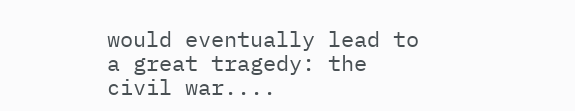would eventually lead to a great tragedy: the civil war....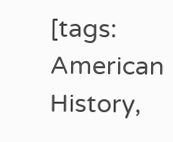[tags: American History,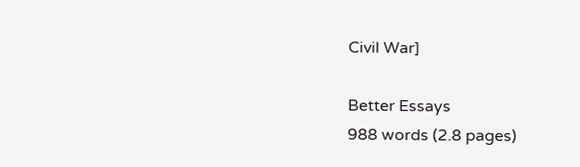Civil War]

Better Essays
988 words (2.8 pages)